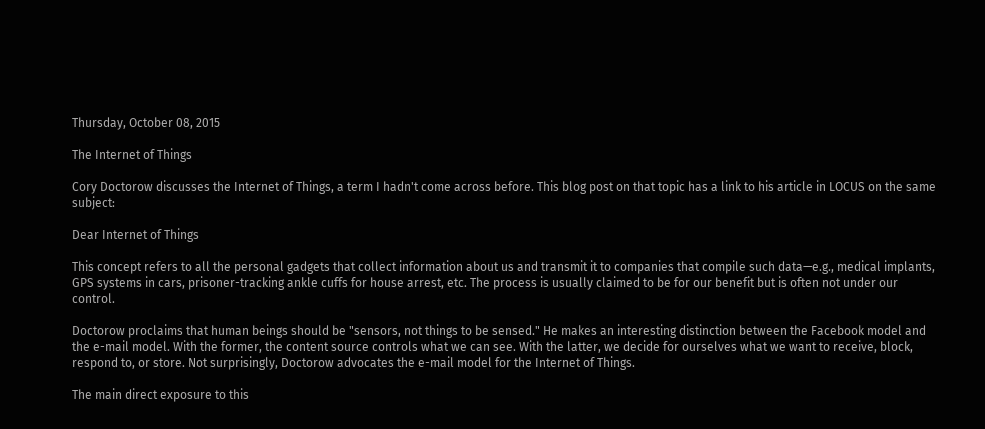Thursday, October 08, 2015

The Internet of Things

Cory Doctorow discusses the Internet of Things, a term I hadn't come across before. This blog post on that topic has a link to his article in LOCUS on the same subject:

Dear Internet of Things

This concept refers to all the personal gadgets that collect information about us and transmit it to companies that compile such data—e.g., medical implants, GPS systems in cars, prisoner-tracking ankle cuffs for house arrest, etc. The process is usually claimed to be for our benefit but is often not under our control.

Doctorow proclaims that human beings should be "sensors, not things to be sensed." He makes an interesting distinction between the Facebook model and the e-mail model. With the former, the content source controls what we can see. With the latter, we decide for ourselves what we want to receive, block, respond to, or store. Not surprisingly, Doctorow advocates the e-mail model for the Internet of Things.

The main direct exposure to this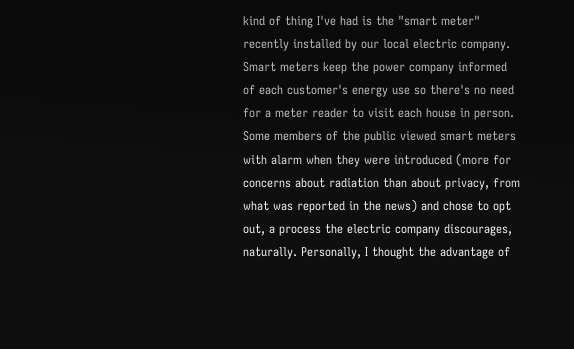kind of thing I've had is the "smart meter" recently installed by our local electric company. Smart meters keep the power company informed of each customer's energy use so there's no need for a meter reader to visit each house in person. Some members of the public viewed smart meters with alarm when they were introduced (more for concerns about radiation than about privacy, from what was reported in the news) and chose to opt out, a process the electric company discourages, naturally. Personally, I thought the advantage of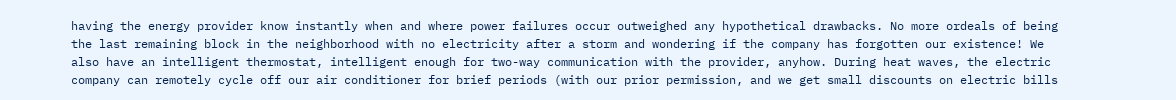having the energy provider know instantly when and where power failures occur outweighed any hypothetical drawbacks. No more ordeals of being the last remaining block in the neighborhood with no electricity after a storm and wondering if the company has forgotten our existence! We also have an intelligent thermostat, intelligent enough for two-way communication with the provider, anyhow. During heat waves, the electric company can remotely cycle off our air conditioner for brief periods (with our prior permission, and we get small discounts on electric bills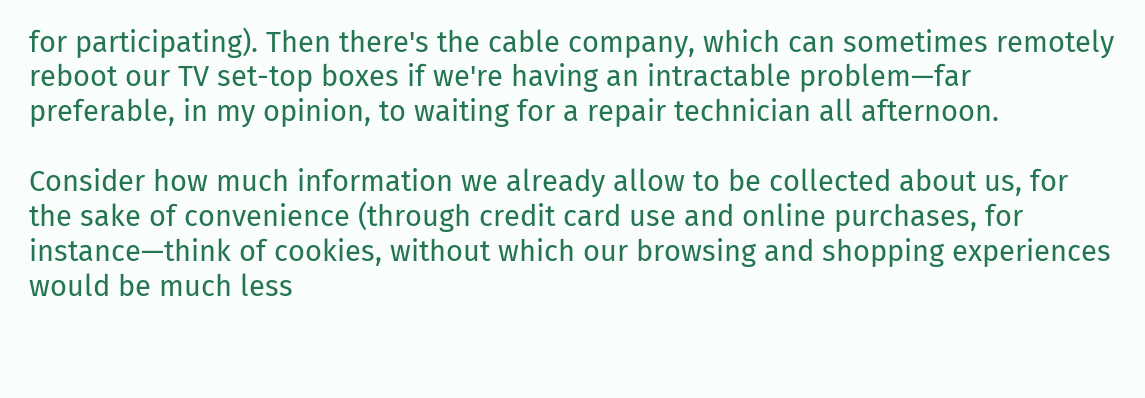for participating). Then there's the cable company, which can sometimes remotely reboot our TV set-top boxes if we're having an intractable problem—far preferable, in my opinion, to waiting for a repair technician all afternoon.

Consider how much information we already allow to be collected about us, for the sake of convenience (through credit card use and online purchases, for instance—think of cookies, without which our browsing and shopping experiences would be much less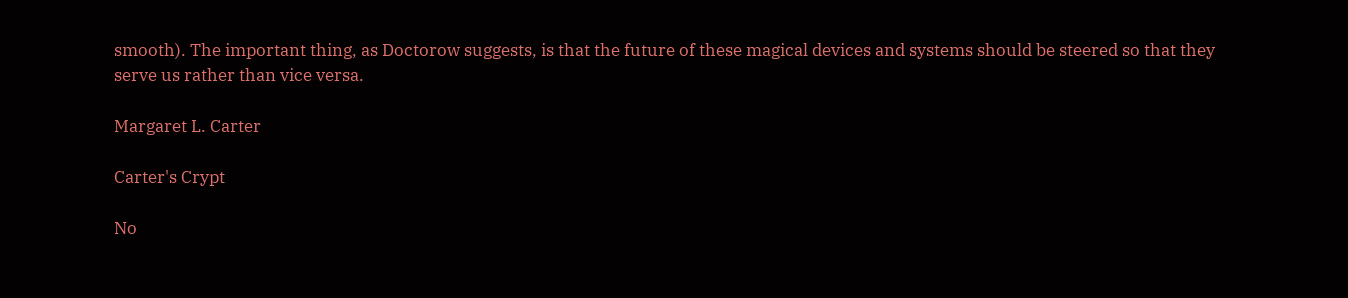smooth). The important thing, as Doctorow suggests, is that the future of these magical devices and systems should be steered so that they serve us rather than vice versa.

Margaret L. Carter

Carter's Crypt

No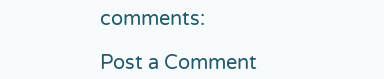comments:

Post a Comment